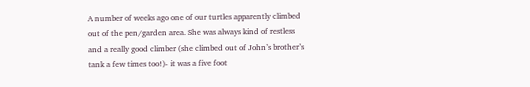A number of weeks ago one of our turtles apparently climbed out of the pen/garden area. She was always kind of restless and a really good climber (she climbed out of John’s brother’s tank a few times too!)- it was a five foot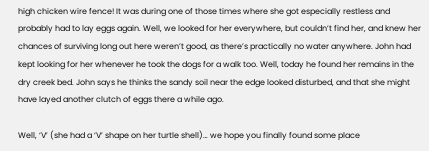high chicken wire fence! It was during one of those times where she got especially restless and probably had to lay eggs again. Well, we looked for her everywhere, but couldn’t find her, and knew her chances of surviving long out here weren’t good, as there’s practically no water anywhere. John had kept looking for her whenever he took the dogs for a walk too. Well, today he found her remains in the dry creek bed. John says he thinks the sandy soil near the edge looked disturbed, and that she might have layed another clutch of eggs there a while ago.

Well, ‘V’ (she had a ‘V’ shape on her turtle shell)… we hope you finally found some place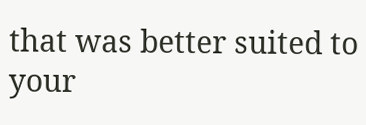that was better suited to your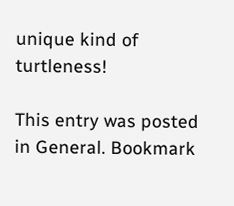unique kind of turtleness!

This entry was posted in General. Bookmark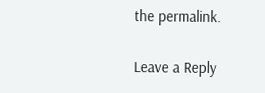the permalink.

Leave a Reply